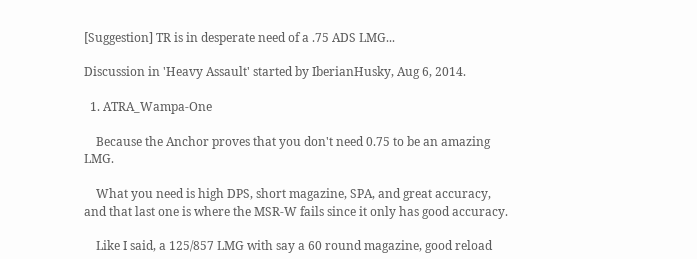[Suggestion] TR is in desperate need of a .75 ADS LMG...

Discussion in 'Heavy Assault' started by IberianHusky, Aug 6, 2014.

  1. ATRA_Wampa-One

    Because the Anchor proves that you don't need 0.75 to be an amazing LMG.

    What you need is high DPS, short magazine, SPA, and great accuracy, and that last one is where the MSR-W fails since it only has good accuracy.

    Like I said, a 125/857 LMG with say a 60 round magazine, good reload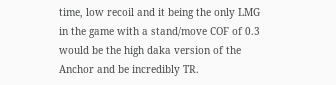time, low recoil and it being the only LMG in the game with a stand/move COF of 0.3 would be the high daka version of the Anchor and be incredibly TR.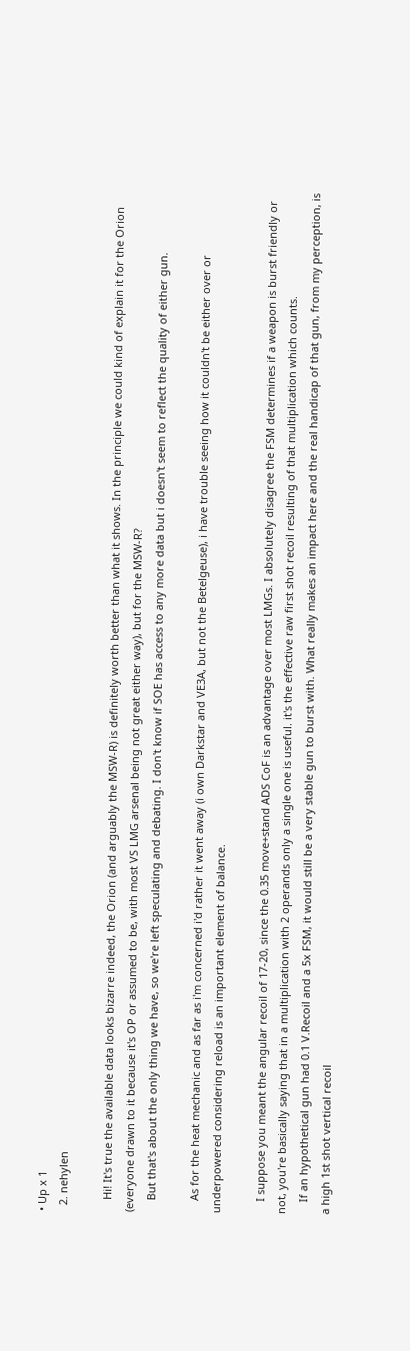• Up x 1
  2. nehylen

    Hi! It's true the available data looks bizarre indeed, the Orion (and arguably the MSW-R) is definitely worth better than what it shows. In the principle we could kind of explain it for the Orion (everyone drawn to it because it's OP or assumed to be, with most VS LMG arsenal being not great either way), but for the MSW-R?
    But that's about the only thing we have, so we're left speculating and debating. I don't know if SOE has access to any more data but i doesn't seem to reflect the quality of either gun.

    As for the heat mechanic and as far as i'm concerned i'd rather it went away (i own Darkstar and VE3A, but not the Betelgeuse), i have trouble seeing how it couldn't be either over or underpowered considering reload is an important element of balance.

    I suppose you meant the angular recoil of 17-20, since the 0.35 move+stand ADS CoF is an advantage over most LMGs. I absolutely disagree the FSM determines if a weapon is burst friendly or not, you're basically saying that in a multiplication with 2 operands only a single one is useful. it's the effective raw first shot recoil resulting of that multiplication which counts.
    If an hypothetical gun had 0.1 V.Recoil and a 5x FSM, it would still be a very stable gun to burst with. What really makes an impact here and the real handicap of that gun, from my perception, is a high 1st shot vertical recoil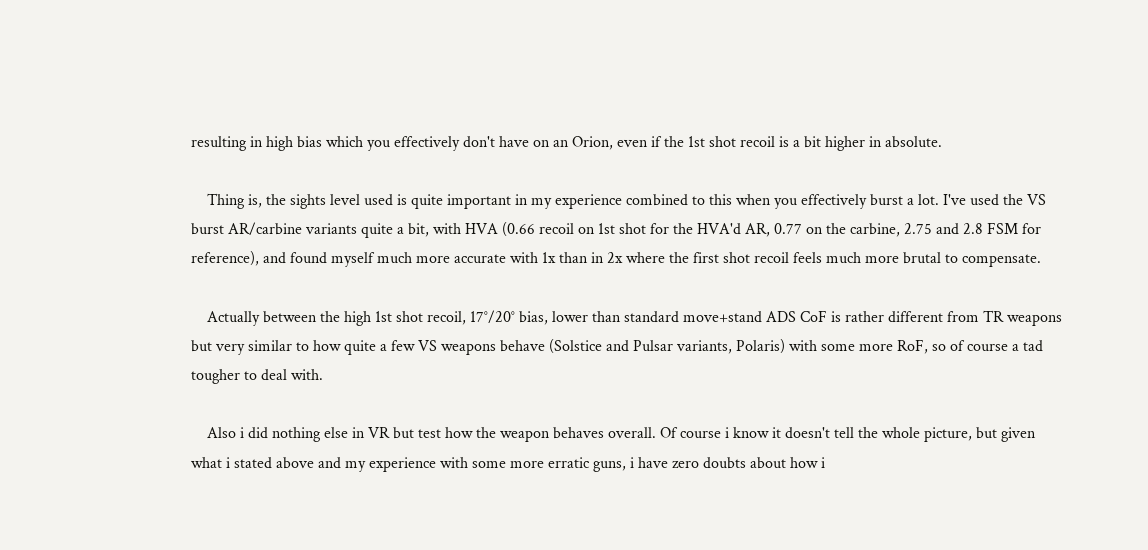resulting in high bias which you effectively don't have on an Orion, even if the 1st shot recoil is a bit higher in absolute.

    Thing is, the sights level used is quite important in my experience combined to this when you effectively burst a lot. I've used the VS burst AR/carbine variants quite a bit, with HVA (0.66 recoil on 1st shot for the HVA'd AR, 0.77 on the carbine, 2.75 and 2.8 FSM for reference), and found myself much more accurate with 1x than in 2x where the first shot recoil feels much more brutal to compensate.

    Actually between the high 1st shot recoil, 17°/20° bias, lower than standard move+stand ADS CoF is rather different from TR weapons but very similar to how quite a few VS weapons behave (Solstice and Pulsar variants, Polaris) with some more RoF, so of course a tad tougher to deal with.

    Also i did nothing else in VR but test how the weapon behaves overall. Of course i know it doesn't tell the whole picture, but given what i stated above and my experience with some more erratic guns, i have zero doubts about how i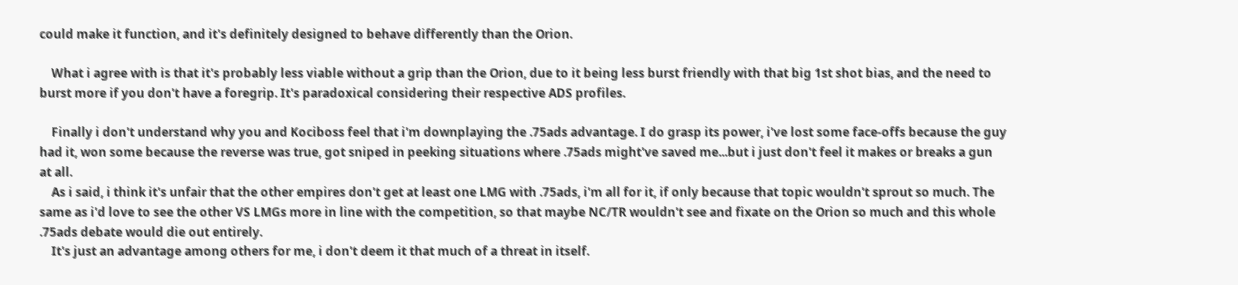could make it function, and it's definitely designed to behave differently than the Orion.

    What i agree with is that it's probably less viable without a grip than the Orion, due to it being less burst friendly with that big 1st shot bias, and the need to burst more if you don't have a foregrip. It's paradoxical considering their respective ADS profiles.

    Finally i don't understand why you and Kociboss feel that i'm downplaying the .75ads advantage. I do grasp its power, i've lost some face-offs because the guy had it, won some because the reverse was true, got sniped in peeking situations where .75ads might've saved me...but i just don't feel it makes or breaks a gun at all.
    As i said, i think it's unfair that the other empires don't get at least one LMG with .75ads, i'm all for it, if only because that topic wouldn't sprout so much. The same as i'd love to see the other VS LMGs more in line with the competition, so that maybe NC/TR wouldn't see and fixate on the Orion so much and this whole .75ads debate would die out entirely.
    It's just an advantage among others for me, i don't deem it that much of a threat in itself.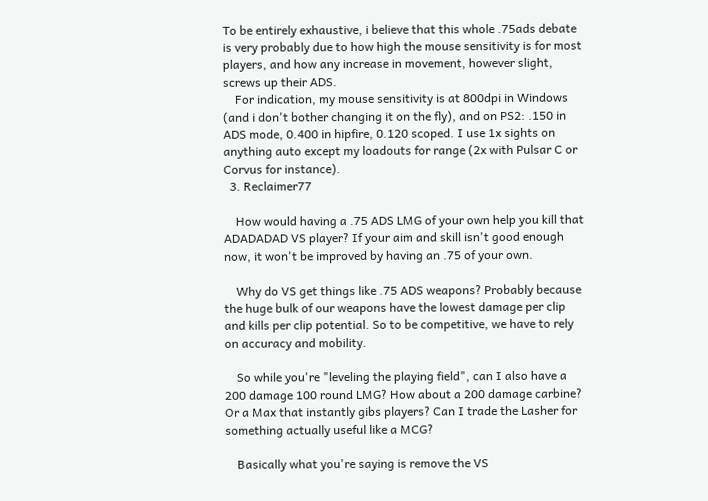To be entirely exhaustive, i believe that this whole .75ads debate is very probably due to how high the mouse sensitivity is for most players, and how any increase in movement, however slight, screws up their ADS.
    For indication, my mouse sensitivity is at 800dpi in Windows (and i don't bother changing it on the fly), and on PS2: .150 in ADS mode, 0.400 in hipfire, 0.120 scoped. I use 1x sights on anything auto except my loadouts for range (2x with Pulsar C or Corvus for instance).
  3. Reclaimer77

    How would having a .75 ADS LMG of your own help you kill that ADADADAD VS player? If your aim and skill isn't good enough now, it won't be improved by having an .75 of your own.

    Why do VS get things like .75 ADS weapons? Probably because the huge bulk of our weapons have the lowest damage per clip and kills per clip potential. So to be competitive, we have to rely on accuracy and mobility.

    So while you're "leveling the playing field", can I also have a 200 damage 100 round LMG? How about a 200 damage carbine? Or a Max that instantly gibs players? Can I trade the Lasher for something actually useful like a MCG?

    Basically what you're saying is remove the VS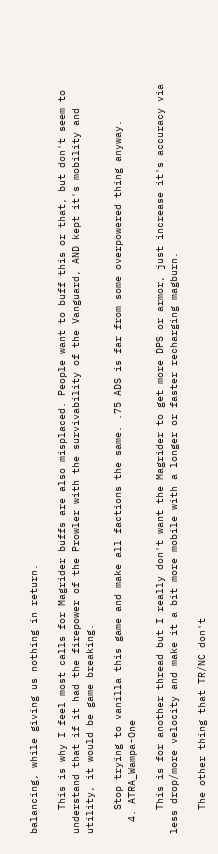balancing, while giving us nothing in return.

    This is why I feel most calls for Magrider buffs are also misplaced. People want to buff this or that, but don't seem to understand that if it had the firepower of the Prowler with the survivability of the Vanguard, AND kept it's mobility and utility, it would be game breaking.

    Stop trying to vanilla this game and make all factions the same. .75 ADS is far from some overpowered thing anyway.
  4. ATRA_Wampa-One

    This is for another thread but I really don't want the Magrider to get more DPS or armor, just increase it's accuracy via less drop/more velocity and make it a bit more mobile with a longer or faster recharging magburn.

    The other thing that TR/NC don't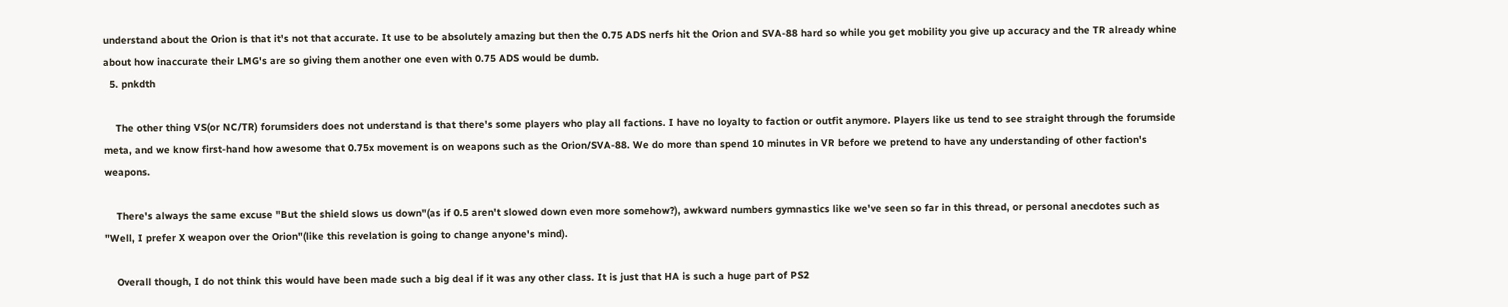understand about the Orion is that it's not that accurate. It use to be absolutely amazing but then the 0.75 ADS nerfs hit the Orion and SVA-88 hard so while you get mobility you give up accuracy and the TR already whine about how inaccurate their LMG's are so giving them another one even with 0.75 ADS would be dumb.
  5. pnkdth

    The other thing VS(or NC/TR) forumsiders does not understand is that there's some players who play all factions. I have no loyalty to faction or outfit anymore. Players like us tend to see straight through the forumside meta, and we know first-hand how awesome that 0.75x movement is on weapons such as the Orion/SVA-88. We do more than spend 10 minutes in VR before we pretend to have any understanding of other faction's weapons.

    There's always the same excuse "But the shield slows us down"(as if 0.5 aren't slowed down even more somehow?), awkward numbers gymnastics like we've seen so far in this thread, or personal anecdotes such as "Well, I prefer X weapon over the Orion"(like this revelation is going to change anyone's mind).

    Overall though, I do not think this would have been made such a big deal if it was any other class. It is just that HA is such a huge part of PS2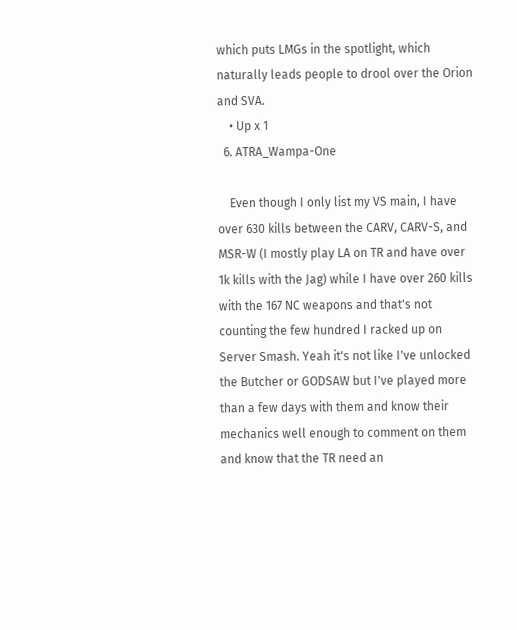which puts LMGs in the spotlight, which naturally leads people to drool over the Orion and SVA.
    • Up x 1
  6. ATRA_Wampa-One

    Even though I only list my VS main, I have over 630 kills between the CARV, CARV-S, and MSR-W (I mostly play LA on TR and have over 1k kills with the Jag) while I have over 260 kills with the 167 NC weapons and that's not counting the few hundred I racked up on Server Smash. Yeah it's not like I've unlocked the Butcher or GODSAW but I've played more than a few days with them and know their mechanics well enough to comment on them and know that the TR need an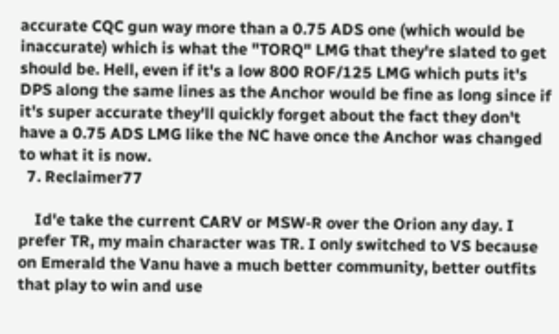accurate CQC gun way more than a 0.75 ADS one (which would be inaccurate) which is what the "TORQ" LMG that they're slated to get should be. Hell, even if it's a low 800 ROF/125 LMG which puts it's DPS along the same lines as the Anchor would be fine as long since if it's super accurate they'll quickly forget about the fact they don't have a 0.75 ADS LMG like the NC have once the Anchor was changed to what it is now.
  7. Reclaimer77

    Id'e take the current CARV or MSW-R over the Orion any day. I prefer TR, my main character was TR. I only switched to VS because on Emerald the Vanu have a much better community, better outfits that play to win and use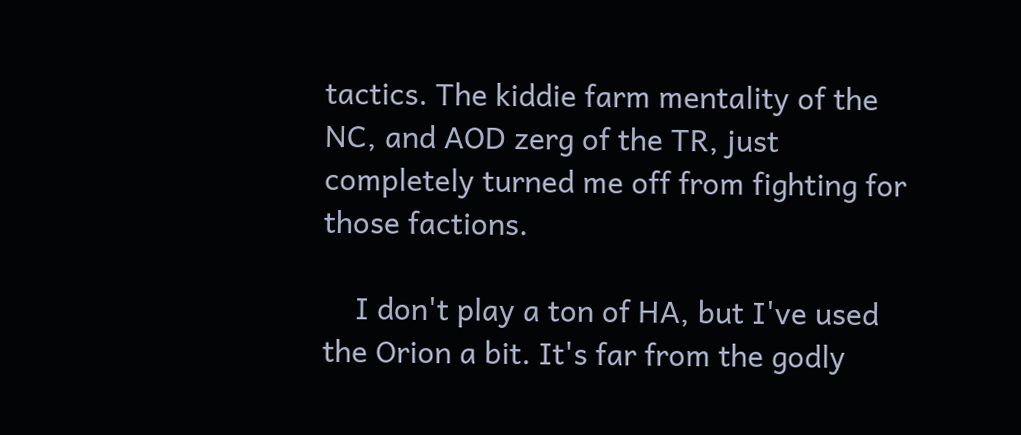tactics. The kiddie farm mentality of the NC, and AOD zerg of the TR, just completely turned me off from fighting for those factions.

    I don't play a ton of HA, but I've used the Orion a bit. It's far from the godly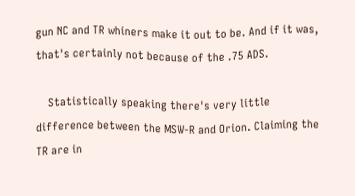gun NC and TR whiners make it out to be. And if it was, that's certainly not because of the .75 ADS.

    Statistically speaking there's very little difference between the MSW-R and Orion. Claiming the TR are in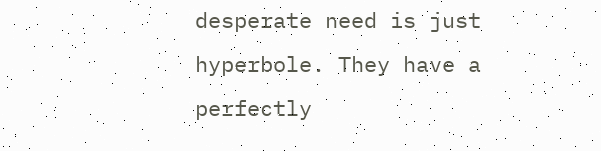desperate need is just hyperbole. They have a perfectly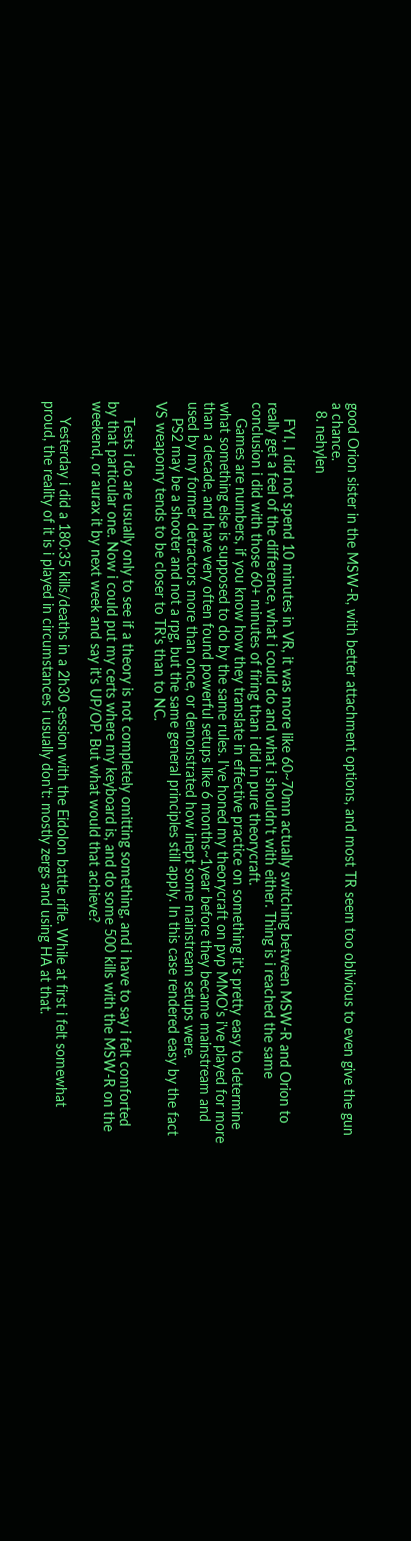good Orion sister in the MSW-R, with better attachment options, and most TR seem too oblivious to even give the gun a chance.
  8. nehylen

    FYI, I did not spend 10 minutes in VR, it was more like 60~70mn actually switching between MSW-R and Orion to really get a feel of the difference, what i could do and what i shouldn't with either. Thing is i reached the same conclusion i did with those 60+ minutes of firing than i did in pure theorycraft.
    Games are numbers, if you know how they translate in effective practice on something it's pretty easy to determine what something else is supposed to do by the same rules. I've honed my theorycraft on pvp MMO's i've played for more than a decade, and have very often found powerful setups like 6 months~1year before they became mainstream and used by my former detractors more than once, or demonstrated how inept some mainstream setups were.
    PS2 may be a shooter and not a rpg, but the same general principles still apply. In this case rendered easy by the fact VS weaponry tends to be closer to TR's than to NC.

    Tests i do are usually only to see if a theory is not completely omitting something, and i have to say i felt comforted by that particular one. Now i could put my certs where my keyboard is, and do some 500 kills with the MSW-R on the weekend, or aurax it by next week and say it's UP/OP. But what would that achieve?

    Yesterday i did a 180:35 kills/deaths in a 2h30 session with the Eidolon battle rifle. While at first i felt somewhat proud, the reality of it is i played in circumstances i usually don't: mostly zergs and using HA at that.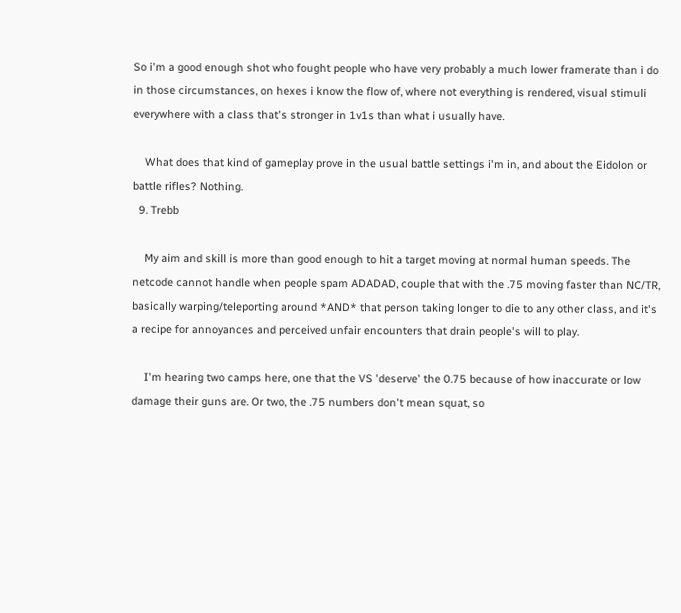So i'm a good enough shot who fought people who have very probably a much lower framerate than i do in those circumstances, on hexes i know the flow of, where not everything is rendered, visual stimuli everywhere with a class that's stronger in 1v1s than what i usually have.

    What does that kind of gameplay prove in the usual battle settings i'm in, and about the Eidolon or battle rifles? Nothing.
  9. Trebb

    My aim and skill is more than good enough to hit a target moving at normal human speeds. The netcode cannot handle when people spam ADADAD, couple that with the .75 moving faster than NC/TR, basically warping/teleporting around *AND* that person taking longer to die to any other class, and it's a recipe for annoyances and perceived unfair encounters that drain people's will to play.

    I'm hearing two camps here, one that the VS 'deserve' the 0.75 because of how inaccurate or low damage their guns are. Or two, the .75 numbers don't mean squat, so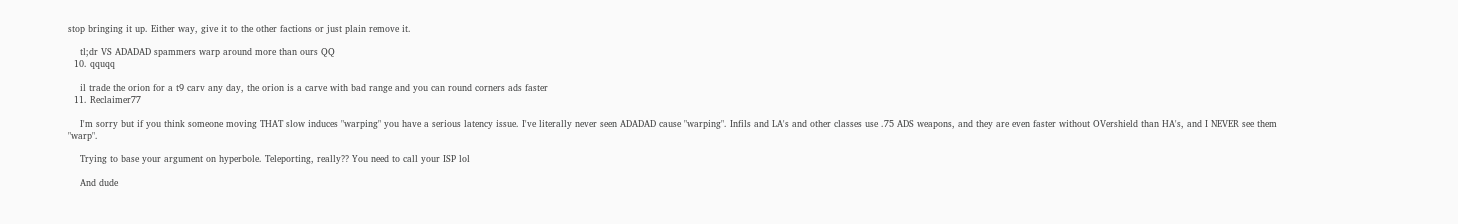stop bringing it up. Either way, give it to the other factions or just plain remove it.

    tl;dr VS ADADAD spammers warp around more than ours QQ
  10. qquqq

    il trade the orion for a t9 carv any day, the orion is a carve with bad range and you can round corners ads faster
  11. Reclaimer77

    I'm sorry but if you think someone moving THAT slow induces "warping" you have a serious latency issue. I've literally never seen ADADAD cause "warping". Infils and LA's and other classes use .75 ADS weapons, and they are even faster without OVershield than HA's, and I NEVER see them "warp".

    Trying to base your argument on hyperbole. Teleporting, really?? You need to call your ISP lol

    And dude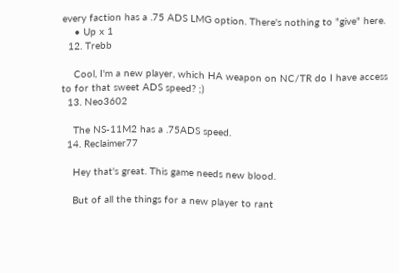every faction has a .75 ADS LMG option. There's nothing to "give" here.
    • Up x 1
  12. Trebb

    Cool, I'm a new player, which HA weapon on NC/TR do I have access to for that sweet ADS speed? ;)
  13. Neo3602

    The NS-11M2 has a .75ADS speed.
  14. Reclaimer77

    Hey that's great. This game needs new blood.

    But of all the things for a new player to rant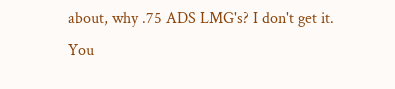about, why .75 ADS LMG's? I don't get it. You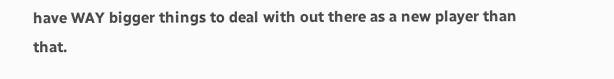have WAY bigger things to deal with out there as a new player than that.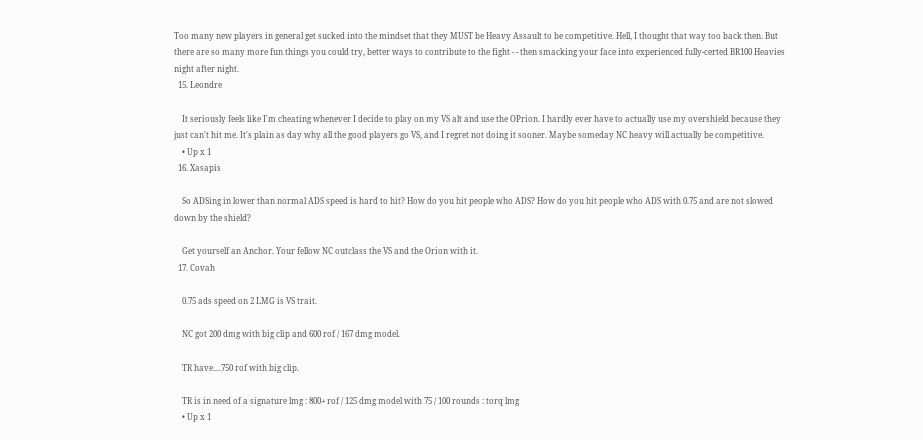Too many new players in general get sucked into the mindset that they MUST be Heavy Assault to be competitive. Hell, I thought that way too back then. But there are so many more fun things you could try, better ways to contribute to the fight - - then smacking your face into experienced fully-certed BR100 Heavies night after night.
  15. Leondre

    It seriously feels like I'm cheating whenever I decide to play on my VS alt and use the OPrion. I hardly ever have to actually use my overshield because they just can't hit me. It's plain as day why all the good players go VS, and I regret not doing it sooner. Maybe someday NC heavy will actually be competitive.
    • Up x 1
  16. Xasapis

    So ADSing in lower than normal ADS speed is hard to hit? How do you hit people who ADS? How do you hit people who ADS with 0.75 and are not slowed down by the shield?

    Get yourself an Anchor. Your fellow NC outclass the VS and the Orion with it.
  17. Covah

    0.75 ads speed on 2 LMG is VS trait.

    NC got 200 dmg with big clip and 600 rof / 167 dmg model.

    TR have....750 rof with big clip.

    TR is in need of a signature lmg : 800+ rof / 125 dmg model with 75 / 100 rounds : torq lmg
    • Up x 1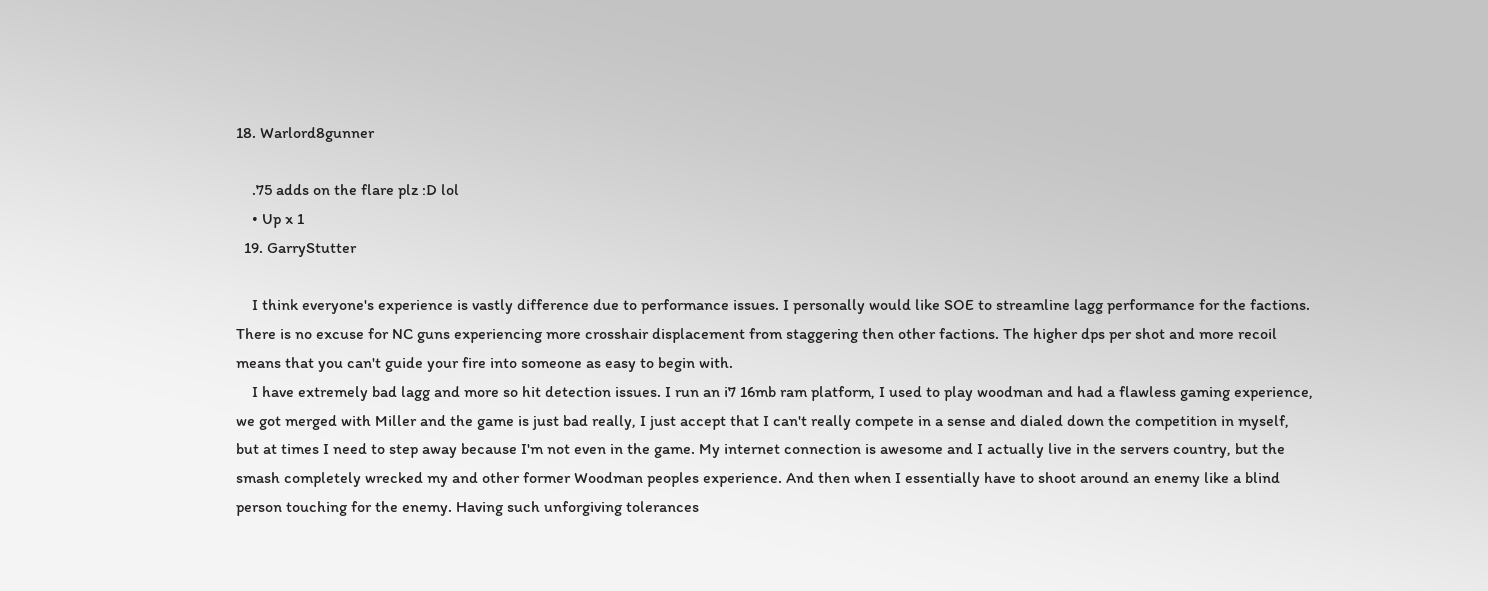18. Warlord8gunner

    .75 adds on the flare plz :D lol
    • Up x 1
  19. GarryStutter

    I think everyone's experience is vastly difference due to performance issues. I personally would like SOE to streamline lagg performance for the factions. There is no excuse for NC guns experiencing more crosshair displacement from staggering then other factions. The higher dps per shot and more recoil means that you can't guide your fire into someone as easy to begin with.
    I have extremely bad lagg and more so hit detection issues. I run an i7 16mb ram platform, I used to play woodman and had a flawless gaming experience, we got merged with Miller and the game is just bad really, I just accept that I can't really compete in a sense and dialed down the competition in myself, but at times I need to step away because I'm not even in the game. My internet connection is awesome and I actually live in the servers country, but the smash completely wrecked my and other former Woodman peoples experience. And then when I essentially have to shoot around an enemy like a blind person touching for the enemy. Having such unforgiving tolerances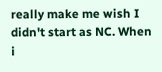really make me wish I didn't start as NC. When i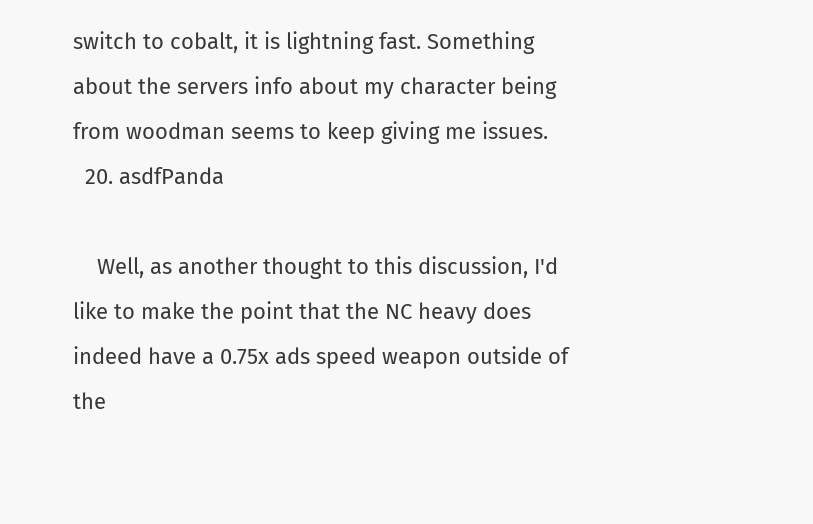switch to cobalt, it is lightning fast. Something about the servers info about my character being from woodman seems to keep giving me issues.
  20. asdfPanda

    Well, as another thought to this discussion, I'd like to make the point that the NC heavy does indeed have a 0.75x ads speed weapon outside of the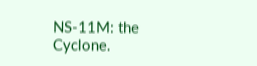NS-11M: the Cyclone.